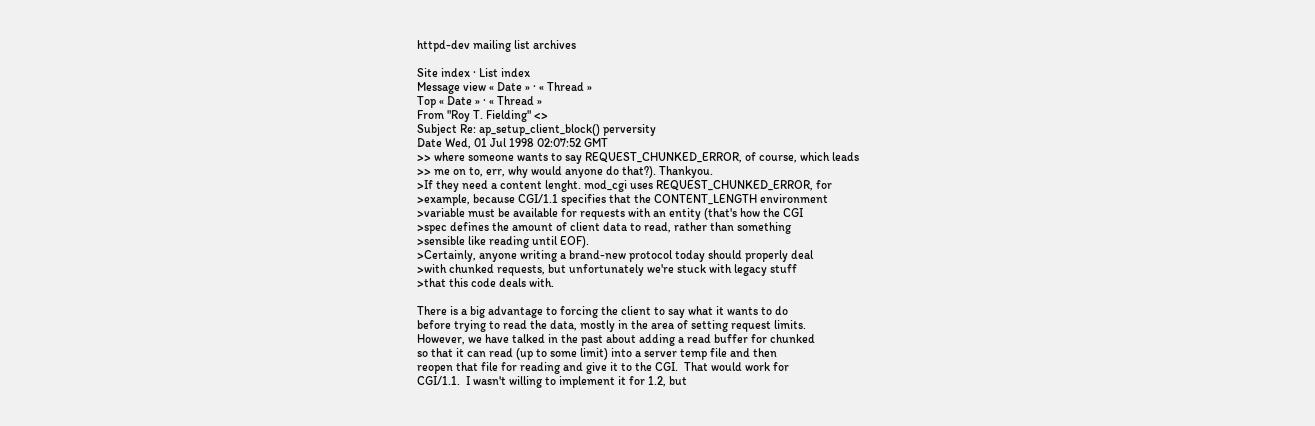httpd-dev mailing list archives

Site index · List index
Message view « Date » · « Thread »
Top « Date » · « Thread »
From "Roy T. Fielding" <>
Subject Re: ap_setup_client_block() perversity
Date Wed, 01 Jul 1998 02:07:52 GMT
>> where someone wants to say REQUEST_CHUNKED_ERROR, of course, which leads
>> me on to, err, why would anyone do that?). Thankyou.
>If they need a content lenght. mod_cgi uses REQUEST_CHUNKED_ERROR, for
>example, because CGI/1.1 specifies that the CONTENT_LENGTH environment
>variable must be available for requests with an entity (that's how the CGI
>spec defines the amount of client data to read, rather than something
>sensible like reading until EOF).
>Certainly, anyone writing a brand-new protocol today should properly deal
>with chunked requests, but unfortunately we're stuck with legacy stuff
>that this code deals with.

There is a big advantage to forcing the client to say what it wants to do
before trying to read the data, mostly in the area of setting request limits.
However, we have talked in the past about adding a read buffer for chunked
so that it can read (up to some limit) into a server temp file and then
reopen that file for reading and give it to the CGI.  That would work for
CGI/1.1.  I wasn't willing to implement it for 1.2, but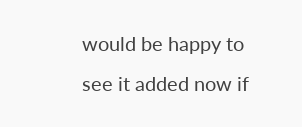would be happy to
see it added now if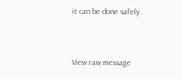it can be done safely.


View raw message